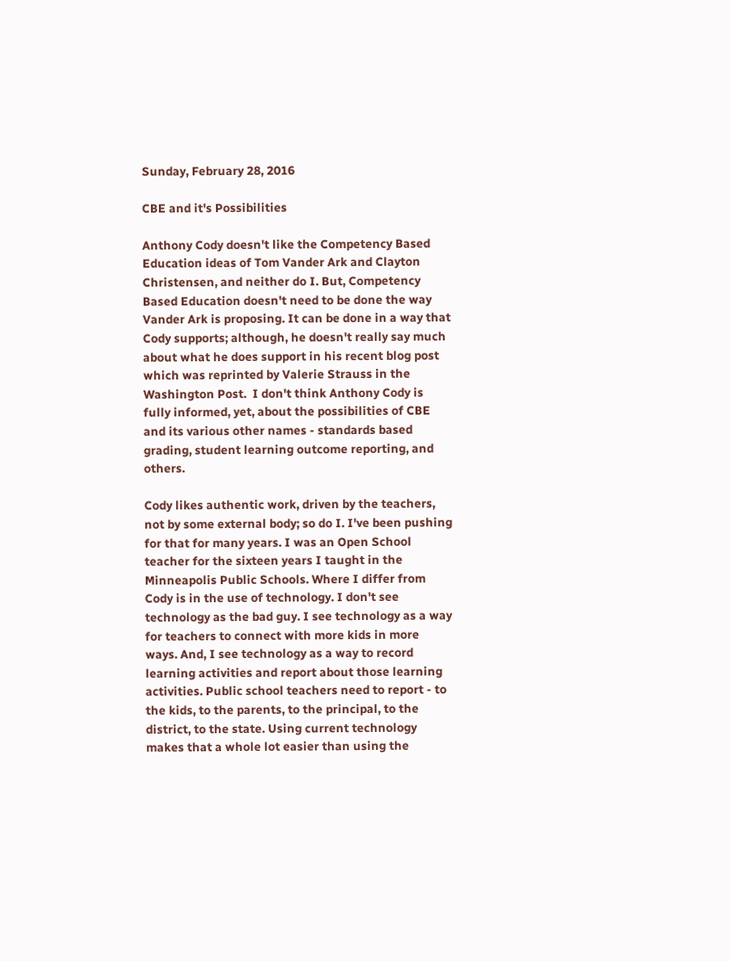Sunday, February 28, 2016

CBE and it's Possibilities

Anthony Cody doesn't like the Competency Based Education ideas of Tom Vander Ark and Clayton Christensen, and neither do I. But, Competency Based Education doesn't need to be done the way Vander Ark is proposing. It can be done in a way that Cody supports; although, he doesn't really say much about what he does support in his recent blog post which was reprinted by Valerie Strauss in the Washington Post.  I don't think Anthony Cody is fully informed, yet, about the possibilities of CBE and its various other names - standards based grading, student learning outcome reporting, and others.

Cody likes authentic work, driven by the teachers, not by some external body; so do I. I've been pushing for that for many years. I was an Open School teacher for the sixteen years I taught in the Minneapolis Public Schools. Where I differ from Cody is in the use of technology. I don't see technology as the bad guy. I see technology as a way for teachers to connect with more kids in more ways. And, I see technology as a way to record learning activities and report about those learning activities. Public school teachers need to report - to the kids, to the parents, to the principal, to the district, to the state. Using current technology makes that a whole lot easier than using the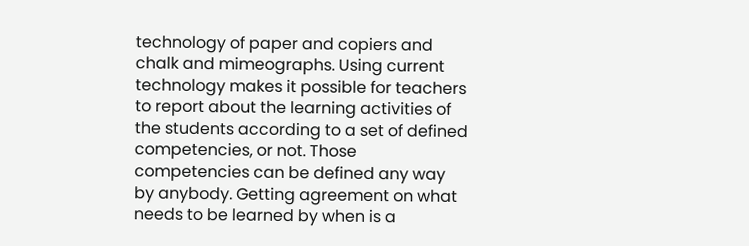technology of paper and copiers and chalk and mimeographs. Using current technology makes it possible for teachers to report about the learning activities of the students according to a set of defined competencies, or not. Those competencies can be defined any way by anybody. Getting agreement on what needs to be learned by when is a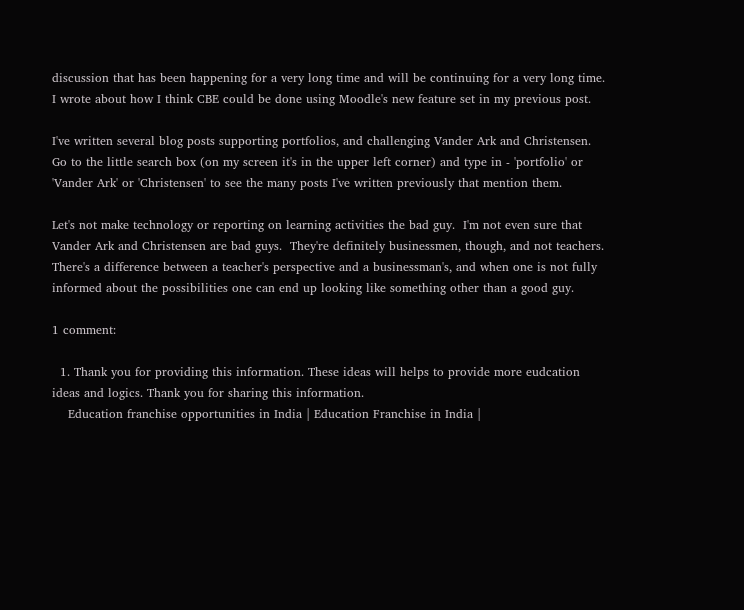discussion that has been happening for a very long time and will be continuing for a very long time. I wrote about how I think CBE could be done using Moodle's new feature set in my previous post.

I've written several blog posts supporting portfolios, and challenging Vander Ark and Christensen.  Go to the little search box (on my screen it's in the upper left corner) and type in - 'portfolio' or 'Vander Ark' or 'Christensen' to see the many posts I've written previously that mention them.

Let's not make technology or reporting on learning activities the bad guy.  I'm not even sure that Vander Ark and Christensen are bad guys.  They're definitely businessmen, though, and not teachers. There's a difference between a teacher's perspective and a businessman's, and when one is not fully informed about the possibilities one can end up looking like something other than a good guy.

1 comment:

  1. Thank you for providing this information. These ideas will helps to provide more eudcation ideas and logics. Thank you for sharing this information.
    Education franchise opportunities in India | Education Franchise in India |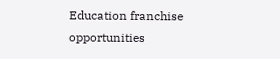Education franchise opportunities